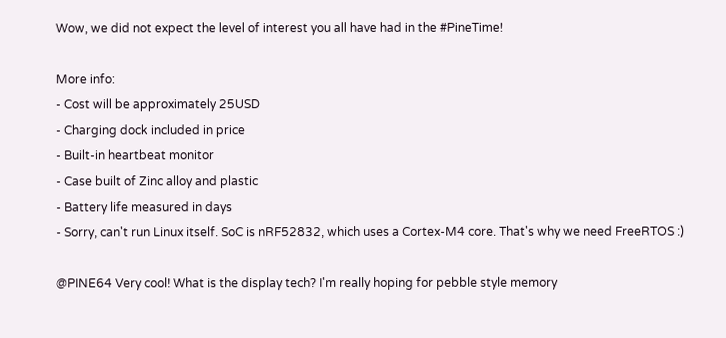Wow, we did not expect the level of interest you all have had in the #PineTime!

More info:
- Cost will be approximately 25USD
- Charging dock included in price
- Built-in heartbeat monitor
- Case built of Zinc alloy and plastic
- Battery life measured in days
- Sorry, can't run Linux itself. SoC is nRF52832, which uses a Cortex-M4 core. That's why we need FreeRTOS :)

@PINE64 Very cool! What is the display tech? I'm really hoping for pebble style memory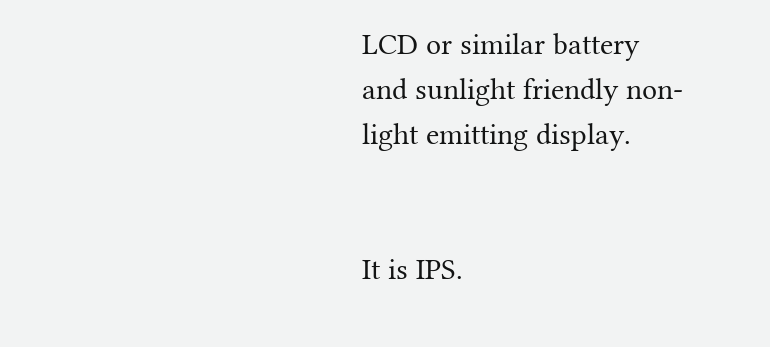LCD or similar battery and sunlight friendly non-light emitting display.


It is IPS.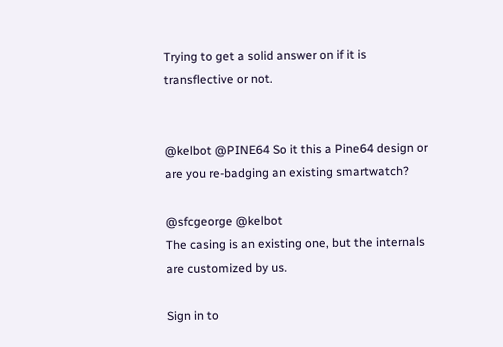Trying to get a solid answer on if it is transflective or not.


@kelbot @PINE64 So it this a Pine64 design or are you re-badging an existing smartwatch?

@sfcgeorge @kelbot
The casing is an existing one, but the internals are customized by us.

Sign in to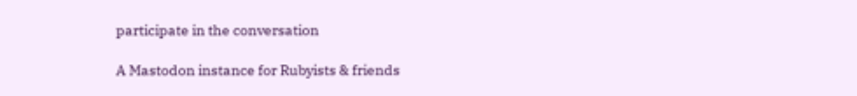participate in the conversation

A Mastodon instance for Rubyists & friends